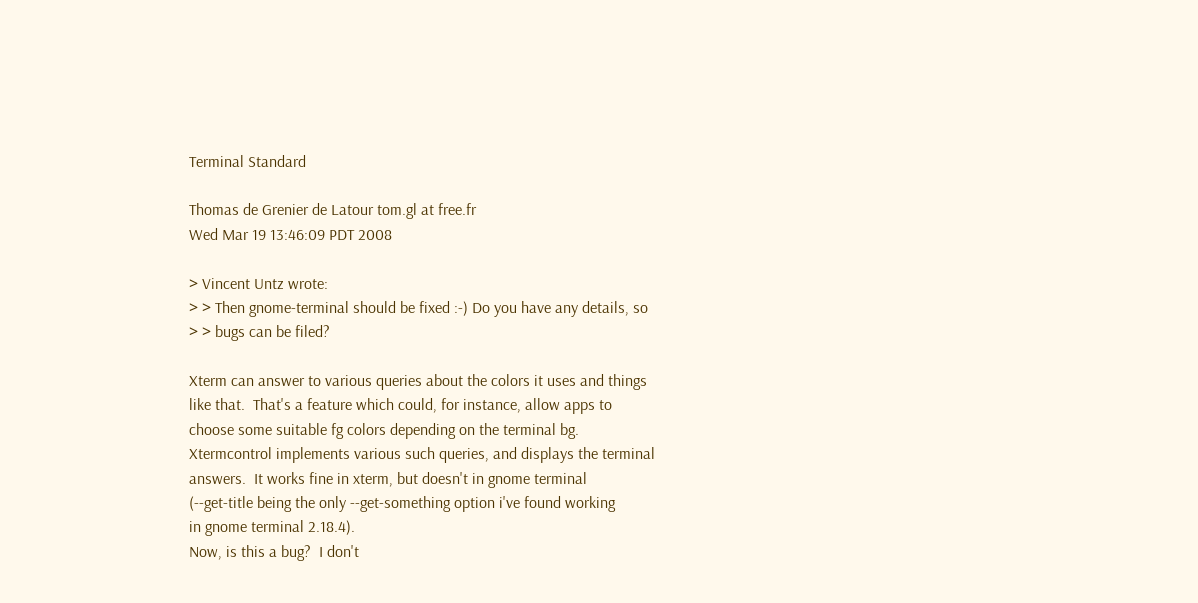Terminal Standard

Thomas de Grenier de Latour tom.gl at free.fr
Wed Mar 19 13:46:09 PDT 2008

> Vincent Untz wrote:
> > Then gnome-terminal should be fixed :-) Do you have any details, so
> > bugs can be filed?

Xterm can answer to various queries about the colors it uses and things
like that.  That's a feature which could, for instance, allow apps to
choose some suitable fg colors depending on the terminal bg.
Xtermcontrol implements various such queries, and displays the terminal
answers.  It works fine in xterm, but doesn't in gnome terminal
(--get-title being the only --get-something option i've found working
in gnome terminal 2.18.4).
Now, is this a bug?  I don't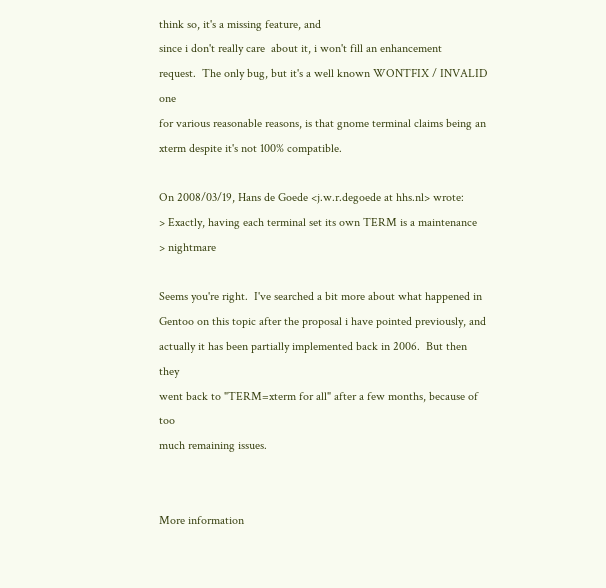think so, it's a missing feature, and
since i don't really care  about it, i won't fill an enhancement
request.  The only bug, but it's a well known WONTFIX / INVALID one
for various reasonable reasons, is that gnome terminal claims being an
xterm despite it's not 100% compatible.

On 2008/03/19, Hans de Goede <j.w.r.degoede at hhs.nl> wrote:
> Exactly, having each terminal set its own TERM is a maintenance
> nightmare

Seems you're right.  I've searched a bit more about what happened in
Gentoo on this topic after the proposal i have pointed previously, and
actually it has been partially implemented back in 2006.  But then they
went back to "TERM=xterm for all" after a few months, because of too
much remaining issues.


More information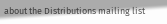about the Distributions mailing list